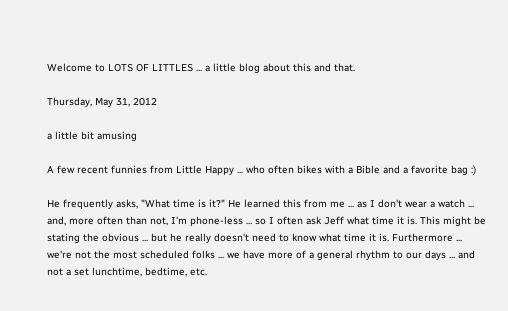Welcome to LOTS OF LITTLES ... a little blog about this and that.

Thursday, May 31, 2012

a little bit amusing

A few recent funnies from Little Happy ... who often bikes with a Bible and a favorite bag :)

He frequently asks, "What time is it?" He learned this from me ... as I don't wear a watch ... and, more often than not, I'm phone-less ... so I often ask Jeff what time it is. This might be stating the obvious ... but he really doesn't need to know what time it is. Furthermore ... we're not the most scheduled folks ... we have more of a general rhythm to our days ... and not a set lunchtime, bedtime, etc.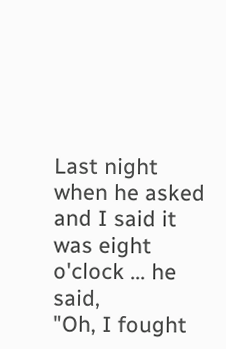Last night when he asked and I said it was eight o'clock ... he said,
"Oh, I fought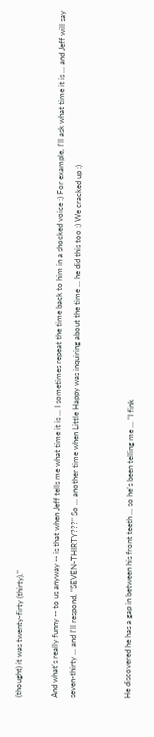(thought) it was twenty-firty (thirty)."

And what's really funny -- to us anyway -- is that when Jeff tells me what time it is ... I sometimes repeat the time back to him in a shocked voice :) For example, I'll ask what time it is ... and Jeff will say seven-thirty ... and I'll respond, "SEVEN-THIRTY???" So ... another time when Little Happy was inquiring about the time ... he did this too :) We cracked up :)


He discovered he has a gap in between his front teeth ... so he's been telling me ... "I fink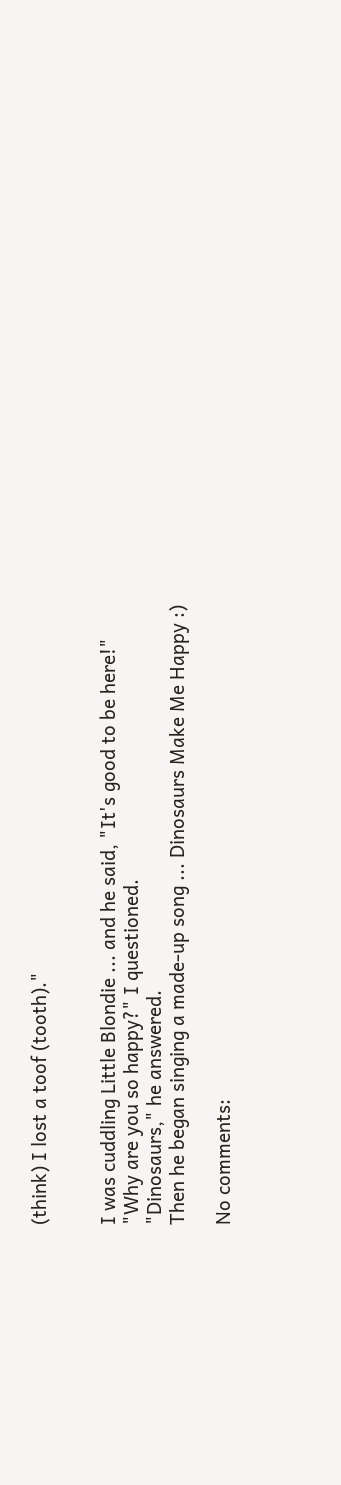(think) I lost a toof (tooth)."


I was cuddling Little Blondie ... and he said, "It's good to be here!"
"Why are you so happy?" I questioned.
"Dinosaurs," he answered.
Then he began singing a made-up song ... Dinosaurs Make Me Happy :)

No comments: